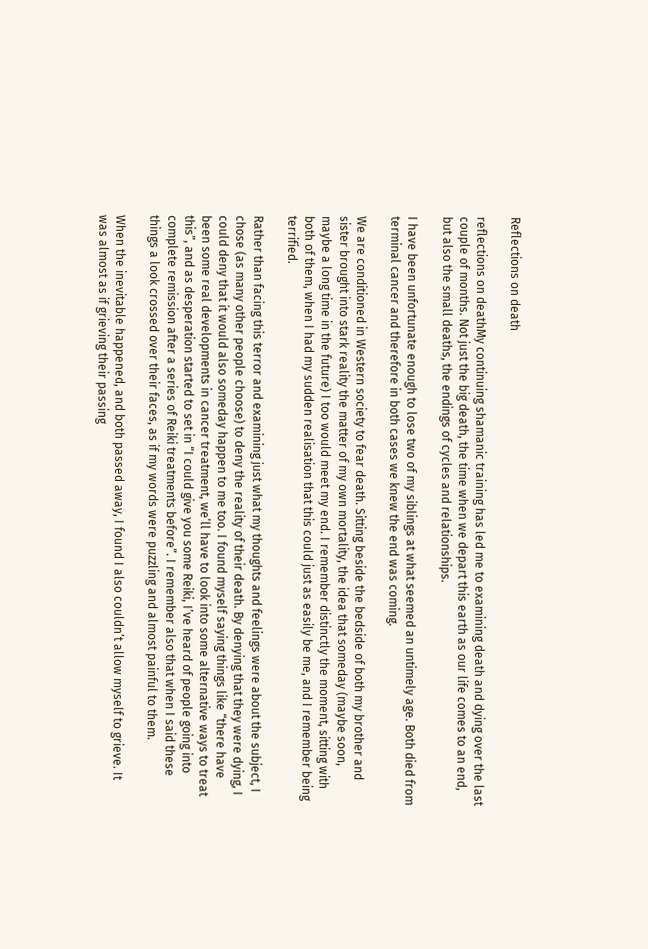Reflections on death

reflections on deathMy continuing shamanic training has led me to examining death and dying over the last couple of months. Not just the big death, the time when we depart this earth as our life comes to an end, but also the small deaths, the endings of cycles and relationships.

I have been unfortunate enough to lose two of my siblings at what seemed an untimely age. Both died from terminal cancer and therefore in both cases we knew the end was coming.

We are conditioned in Western society to fear death. Sitting beside the bedside of both my brother and sister brought into stark reality the matter of my own mortality, the idea that someday (maybe soon, maybe a long time in the future) I too would meet my end. I remember distinctly the moment, sitting with both of them, when I had my sudden realisation that this could just as easily be me, and I remember being terrified.

Rather than facing this terror and examining just what my thoughts and feelings were about the subject, I chose (as many other people choose) to deny the reality of their death. By denying that they were dying, I could deny that it would also someday happen to me too. I found myself saying things like “there have been some real developments in cancer treatment, we’ll have to look into some alternative ways to treat this”, and as desperation started to set in “I could give you some Reiki, I’ve heard of people going into complete remission after a series of Reiki treatments before”. I remember also that when I said these things a look crossed over their faces, as if my words were puzzling and almost painful to them.

When the inevitable happened, and both passed away, I found I also couldn’t allow myself to grieve. It was almost as if grieving their passing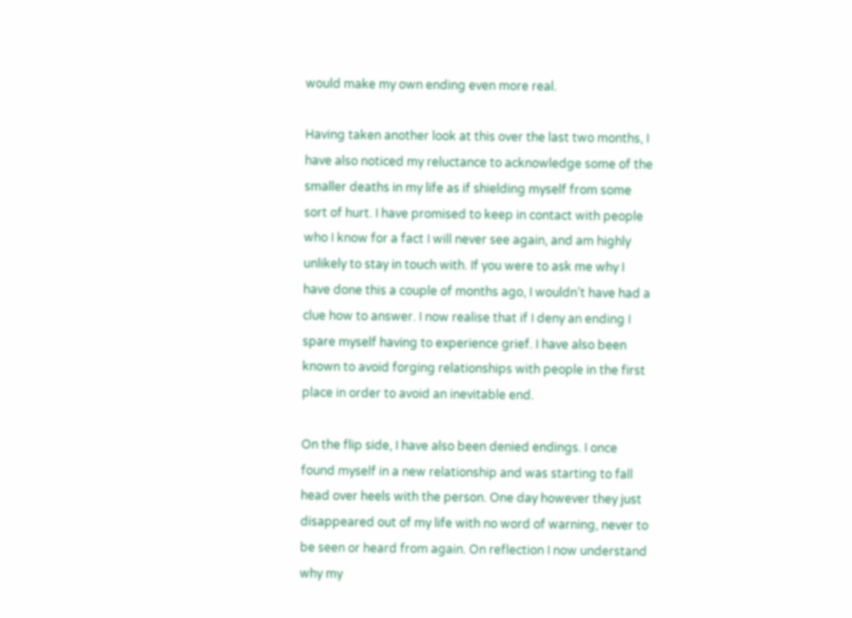would make my own ending even more real.

Having taken another look at this over the last two months, I have also noticed my reluctance to acknowledge some of the smaller deaths in my life as if shielding myself from some sort of hurt. I have promised to keep in contact with people who I know for a fact I will never see again, and am highly unlikely to stay in touch with. If you were to ask me why I have done this a couple of months ago, I wouldn’t have had a clue how to answer. I now realise that if I deny an ending I spare myself having to experience grief. I have also been known to avoid forging relationships with people in the first place in order to avoid an inevitable end.

On the flip side, I have also been denied endings. I once found myself in a new relationship and was starting to fall head over heels with the person. One day however they just disappeared out of my life with no word of warning, never to be seen or heard from again. On reflection I now understand why my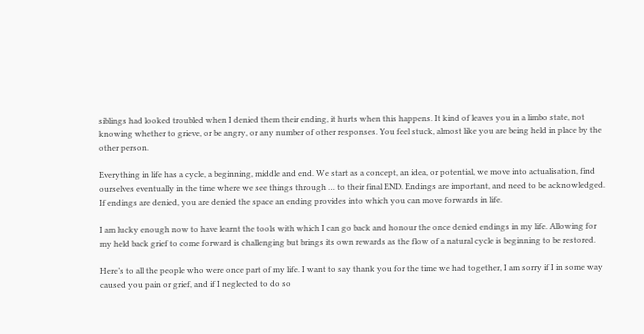siblings had looked troubled when I denied them their ending, it hurts when this happens. It kind of leaves you in a limbo state, not knowing whether to grieve, or be angry, or any number of other responses. You feel stuck, almost like you are being held in place by the other person.

Everything in life has a cycle, a beginning, middle and end. We start as a concept, an idea, or potential, we move into actualisation, find ourselves eventually in the time where we see things through … to their final END. Endings are important, and need to be acknowledged. If endings are denied, you are denied the space an ending provides into which you can move forwards in life.

I am lucky enough now to have learnt the tools with which I can go back and honour the once denied endings in my life. Allowing for my held back grief to come forward is challenging but brings its own rewards as the flow of a natural cycle is beginning to be restored.

Here’s to all the people who were once part of my life. I want to say thank you for the time we had together, I am sorry if I in some way caused you pain or grief, and if I neglected to do so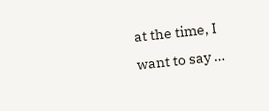at the time, I want to say …